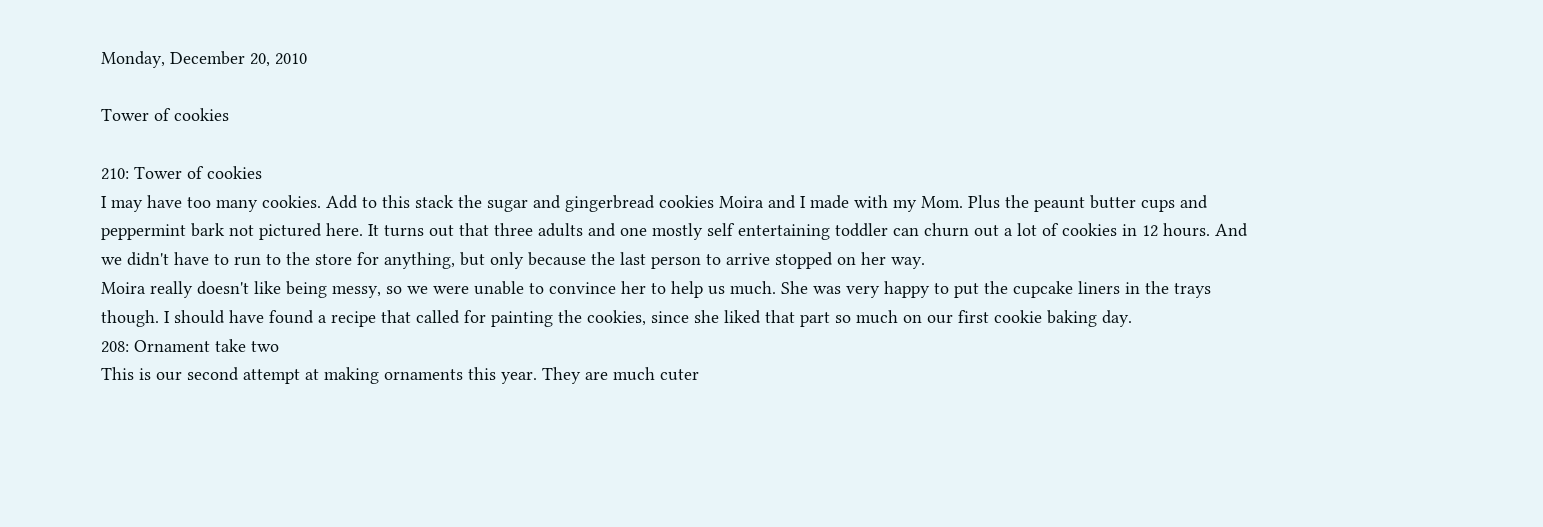Monday, December 20, 2010

Tower of cookies

210: Tower of cookies
I may have too many cookies. Add to this stack the sugar and gingerbread cookies Moira and I made with my Mom. Plus the peaunt butter cups and peppermint bark not pictured here. It turns out that three adults and one mostly self entertaining toddler can churn out a lot of cookies in 12 hours. And we didn't have to run to the store for anything, but only because the last person to arrive stopped on her way.
Moira really doesn't like being messy, so we were unable to convince her to help us much. She was very happy to put the cupcake liners in the trays though. I should have found a recipe that called for painting the cookies, since she liked that part so much on our first cookie baking day.
208: Ornament take two
This is our second attempt at making ornaments this year. They are much cuter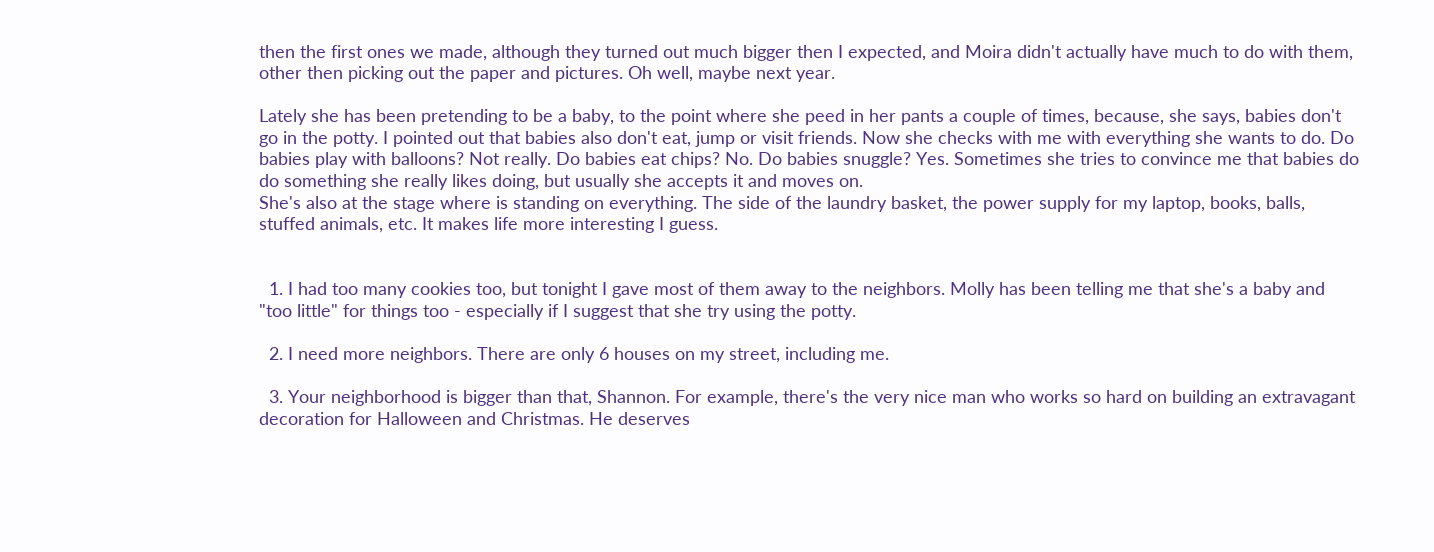then the first ones we made, although they turned out much bigger then I expected, and Moira didn't actually have much to do with them, other then picking out the paper and pictures. Oh well, maybe next year.

Lately she has been pretending to be a baby, to the point where she peed in her pants a couple of times, because, she says, babies don't go in the potty. I pointed out that babies also don't eat, jump or visit friends. Now she checks with me with everything she wants to do. Do babies play with balloons? Not really. Do babies eat chips? No. Do babies snuggle? Yes. Sometimes she tries to convince me that babies do do something she really likes doing, but usually she accepts it and moves on.
She's also at the stage where is standing on everything. The side of the laundry basket, the power supply for my laptop, books, balls, stuffed animals, etc. It makes life more interesting I guess.


  1. I had too many cookies too, but tonight I gave most of them away to the neighbors. Molly has been telling me that she's a baby and "too little" for things too - especially if I suggest that she try using the potty.

  2. I need more neighbors. There are only 6 houses on my street, including me.

  3. Your neighborhood is bigger than that, Shannon. For example, there's the very nice man who works so hard on building an extravagant decoration for Halloween and Christmas. He deserves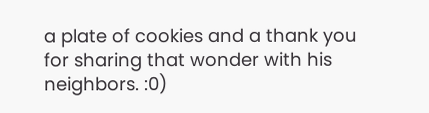a plate of cookies and a thank you for sharing that wonder with his neighbors. :0)